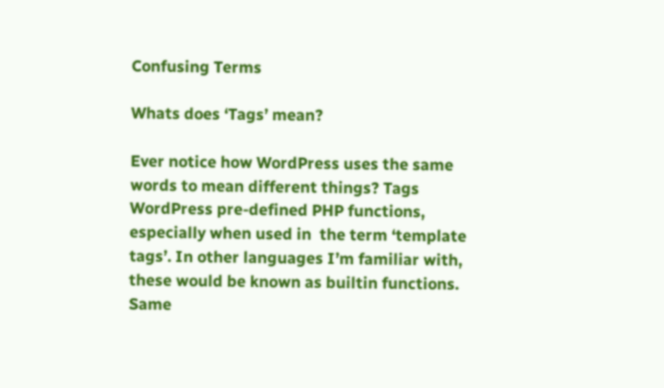Confusing Terms

Whats does ‘Tags’ mean?

Ever notice how WordPress uses the same words to mean different things? Tags WordPress pre-defined PHP functions, especially when used in  the term ‘template tags’. In other languages I’m familiar with, these would be known as builtin functions. Same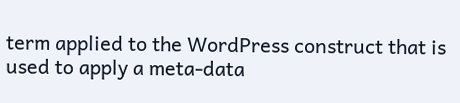term applied to the WordPress construct that is used to apply a meta-data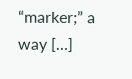“marker;” a way […]